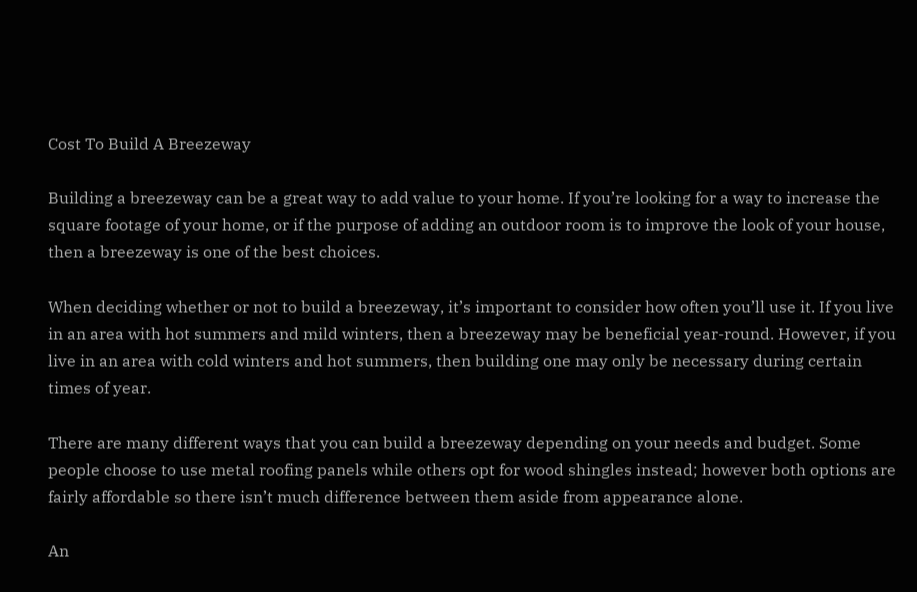Cost To Build A Breezeway

Building a breezeway can be a great way to add value to your home. If you’re looking for a way to increase the square footage of your home, or if the purpose of adding an outdoor room is to improve the look of your house, then a breezeway is one of the best choices.

When deciding whether or not to build a breezeway, it’s important to consider how often you’ll use it. If you live in an area with hot summers and mild winters, then a breezeway may be beneficial year-round. However, if you live in an area with cold winters and hot summers, then building one may only be necessary during certain times of year.

There are many different ways that you can build a breezeway depending on your needs and budget. Some people choose to use metal roofing panels while others opt for wood shingles instead; however both options are fairly affordable so there isn’t much difference between them aside from appearance alone.

An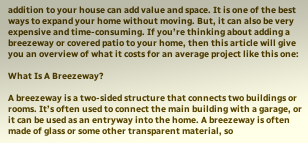addition to your house can add value and space. It is one of the best ways to expand your home without moving. But, it can also be very expensive and time-consuming. If you’re thinking about adding a breezeway or covered patio to your home, then this article will give you an overview of what it costs for an average project like this one:

What Is A Breezeway?

A breezeway is a two-sided structure that connects two buildings or rooms. It’s often used to connect the main building with a garage, or it can be used as an entryway into the home. A breezeway is often made of glass or some other transparent material, so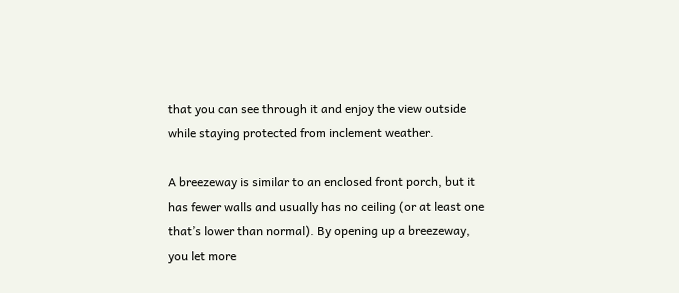that you can see through it and enjoy the view outside while staying protected from inclement weather.

A breezeway is similar to an enclosed front porch, but it has fewer walls and usually has no ceiling (or at least one that’s lower than normal). By opening up a breezeway, you let more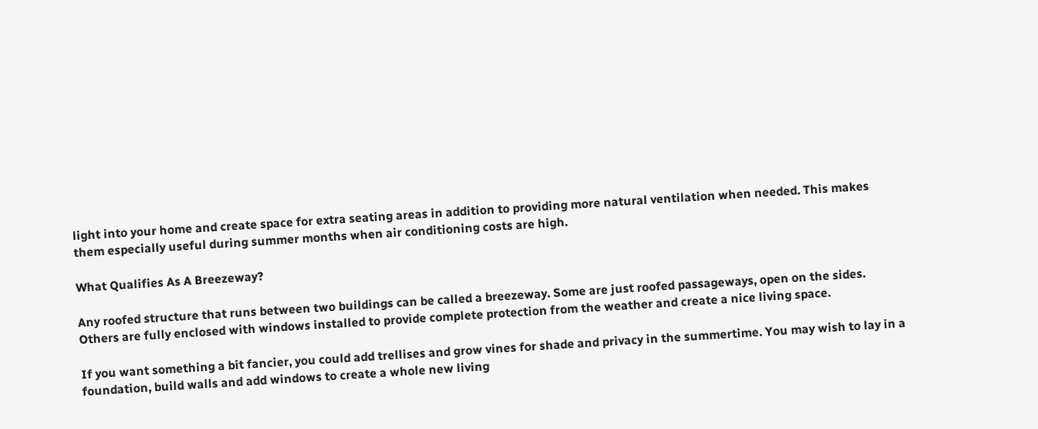light into your home and create space for extra seating areas in addition to providing more natural ventilation when needed. This makes them especially useful during summer months when air conditioning costs are high.

What Qualifies As A Breezeway?

Any roofed structure that runs between two buildings can be called a breezeway. Some are just roofed passageways, open on the sides. Others are fully enclosed with windows installed to provide complete protection from the weather and create a nice living space.

If you want something a bit fancier, you could add trellises and grow vines for shade and privacy in the summertime. You may wish to lay in a foundation, build walls and add windows to create a whole new living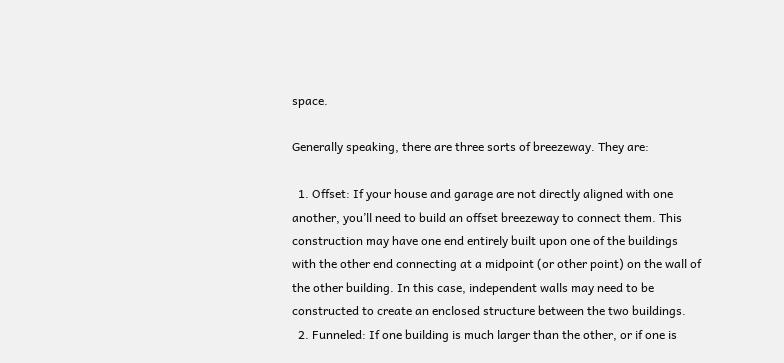space.

Generally speaking, there are three sorts of breezeway. They are:

  1. Offset: If your house and garage are not directly aligned with one another, you’ll need to build an offset breezeway to connect them. This construction may have one end entirely built upon one of the buildings with the other end connecting at a midpoint (or other point) on the wall of the other building. In this case, independent walls may need to be constructed to create an enclosed structure between the two buildings.
  2. Funneled: If one building is much larger than the other, or if one is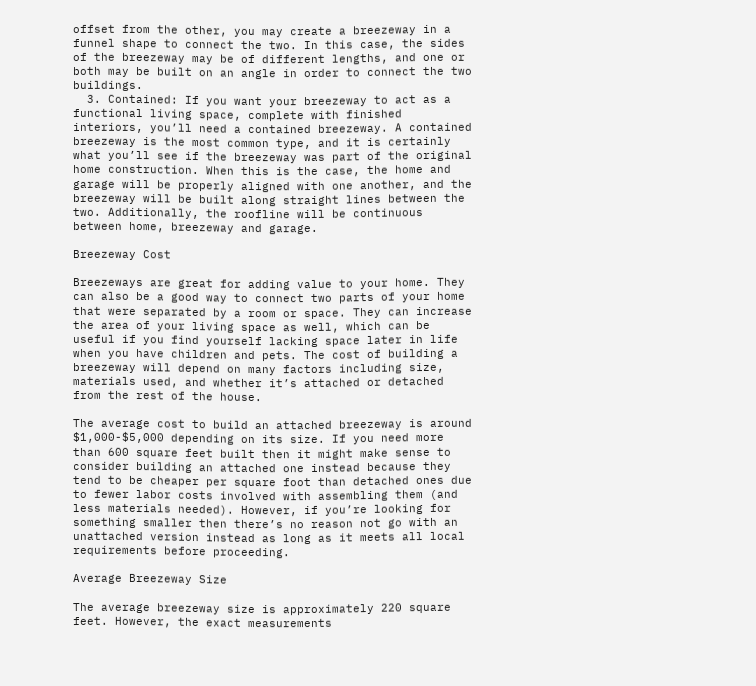offset from the other, you may create a breezeway in a funnel shape to connect the two. In this case, the sides of the breezeway may be of different lengths, and one or both may be built on an angle in order to connect the two buildings.
  3. Contained: If you want your breezeway to act as a functional living space, complete with finished interiors, you’ll need a contained breezeway. A contained breezeway is the most common type, and it is certainly what you’ll see if the breezeway was part of the original home construction. When this is the case, the home and garage will be properly aligned with one another, and the breezeway will be built along straight lines between the two. Additionally, the roofline will be continuous between home, breezeway and garage.

Breezeway Cost

Breezeways are great for adding value to your home. They can also be a good way to connect two parts of your home that were separated by a room or space. They can increase the area of your living space as well, which can be useful if you find yourself lacking space later in life when you have children and pets. The cost of building a breezeway will depend on many factors including size, materials used, and whether it’s attached or detached from the rest of the house.

The average cost to build an attached breezeway is around $1,000-$5,000 depending on its size. If you need more than 600 square feet built then it might make sense to consider building an attached one instead because they tend to be cheaper per square foot than detached ones due to fewer labor costs involved with assembling them (and less materials needed). However, if you’re looking for something smaller then there’s no reason not go with an unattached version instead as long as it meets all local requirements before proceeding.

Average Breezeway Size

The average breezeway size is approximately 220 square feet. However, the exact measurements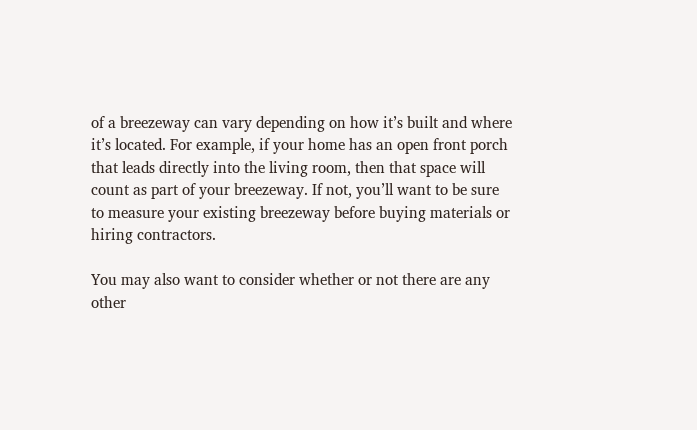of a breezeway can vary depending on how it’s built and where it’s located. For example, if your home has an open front porch that leads directly into the living room, then that space will count as part of your breezeway. If not, you’ll want to be sure to measure your existing breezeway before buying materials or hiring contractors.

You may also want to consider whether or not there are any other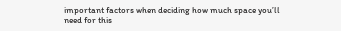important factors when deciding how much space you’ll need for this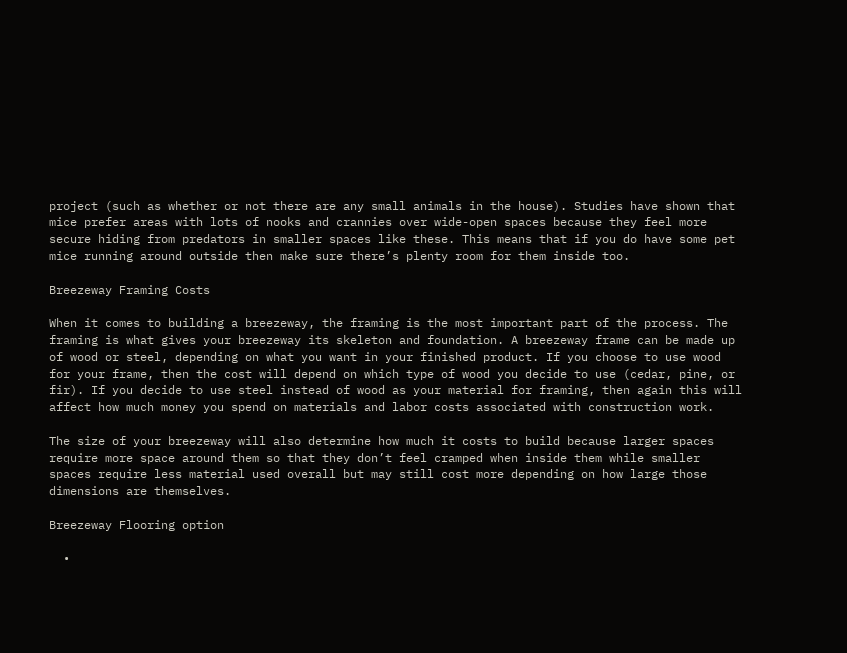project (such as whether or not there are any small animals in the house). Studies have shown that mice prefer areas with lots of nooks and crannies over wide-open spaces because they feel more secure hiding from predators in smaller spaces like these. This means that if you do have some pet mice running around outside then make sure there’s plenty room for them inside too.

Breezeway Framing Costs

When it comes to building a breezeway, the framing is the most important part of the process. The framing is what gives your breezeway its skeleton and foundation. A breezeway frame can be made up of wood or steel, depending on what you want in your finished product. If you choose to use wood for your frame, then the cost will depend on which type of wood you decide to use (cedar, pine, or fir). If you decide to use steel instead of wood as your material for framing, then again this will affect how much money you spend on materials and labor costs associated with construction work.

The size of your breezeway will also determine how much it costs to build because larger spaces require more space around them so that they don’t feel cramped when inside them while smaller spaces require less material used overall but may still cost more depending on how large those dimensions are themselves.

Breezeway Flooring option

  •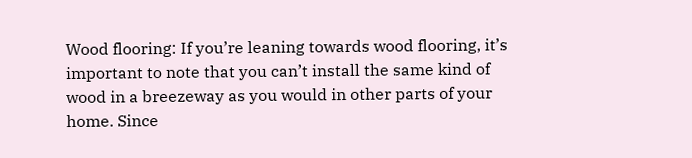Wood flooring: If you’re leaning towards wood flooring, it’s important to note that you can’t install the same kind of wood in a breezeway as you would in other parts of your home. Since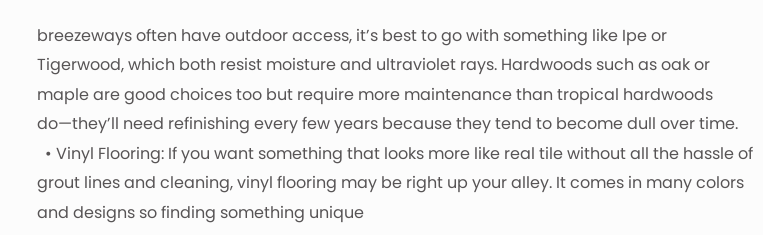breezeways often have outdoor access, it’s best to go with something like Ipe or Tigerwood, which both resist moisture and ultraviolet rays. Hardwoods such as oak or maple are good choices too but require more maintenance than tropical hardwoods do—they’ll need refinishing every few years because they tend to become dull over time.
  • Vinyl Flooring: If you want something that looks more like real tile without all the hassle of grout lines and cleaning, vinyl flooring may be right up your alley. It comes in many colors and designs so finding something unique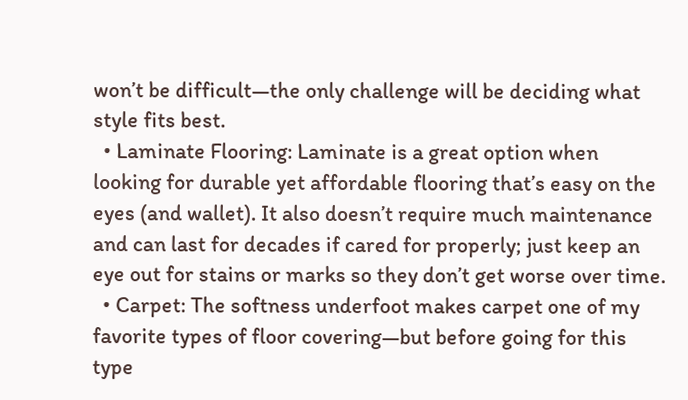won’t be difficult—the only challenge will be deciding what style fits best.
  • Laminate Flooring: Laminate is a great option when looking for durable yet affordable flooring that’s easy on the eyes (and wallet). It also doesn’t require much maintenance and can last for decades if cared for properly; just keep an eye out for stains or marks so they don’t get worse over time.
  • Carpet: The softness underfoot makes carpet one of my favorite types of floor covering—but before going for this type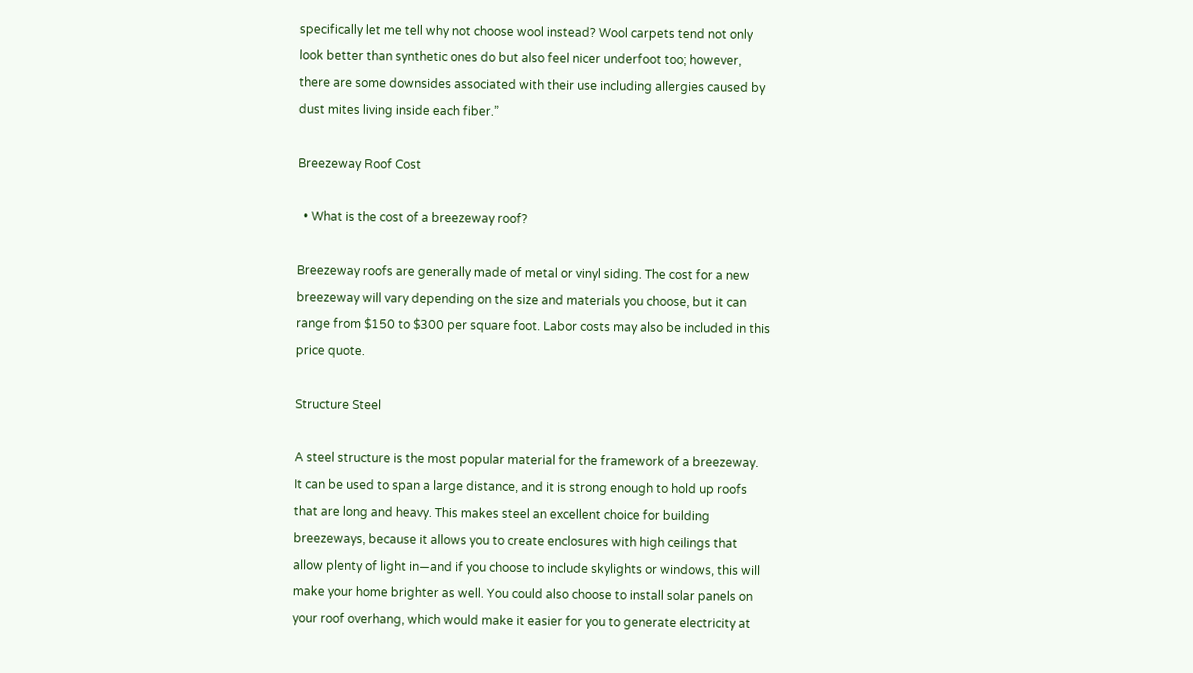specifically let me tell why not choose wool instead? Wool carpets tend not only look better than synthetic ones do but also feel nicer underfoot too; however, there are some downsides associated with their use including allergies caused by dust mites living inside each fiber.”

Breezeway Roof Cost

  • What is the cost of a breezeway roof?

Breezeway roofs are generally made of metal or vinyl siding. The cost for a new breezeway will vary depending on the size and materials you choose, but it can range from $150 to $300 per square foot. Labor costs may also be included in this price quote.

Structure Steel

A steel structure is the most popular material for the framework of a breezeway. It can be used to span a large distance, and it is strong enough to hold up roofs that are long and heavy. This makes steel an excellent choice for building breezeways, because it allows you to create enclosures with high ceilings that allow plenty of light in—and if you choose to include skylights or windows, this will make your home brighter as well. You could also choose to install solar panels on your roof overhang, which would make it easier for you to generate electricity at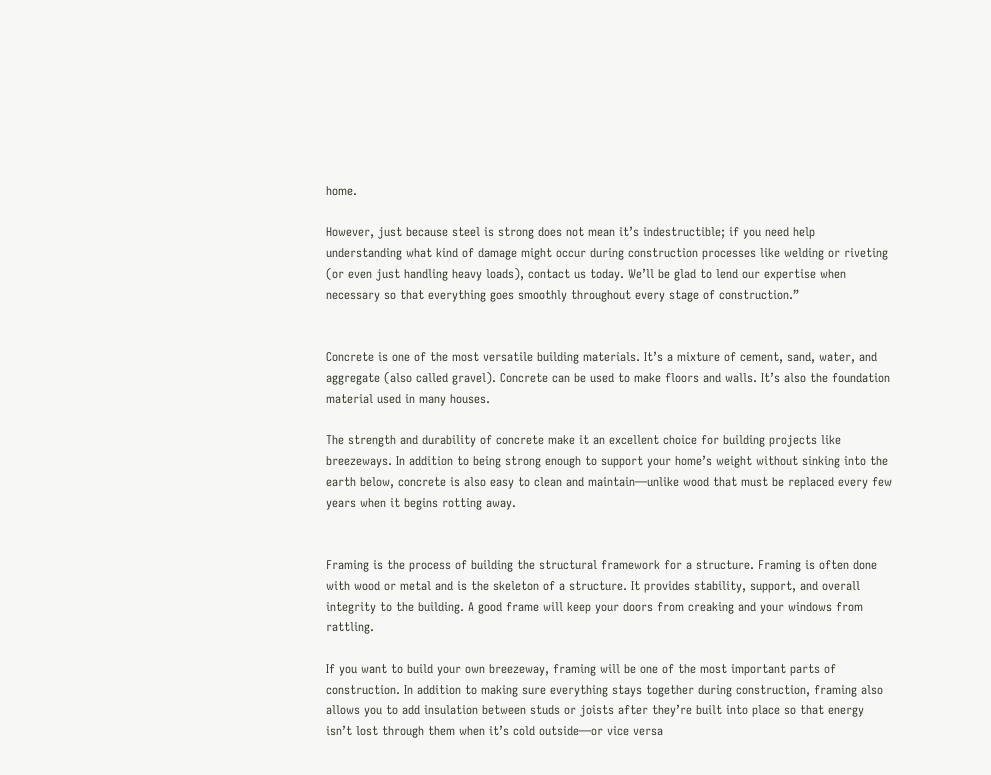home.

However, just because steel is strong does not mean it’s indestructible; if you need help understanding what kind of damage might occur during construction processes like welding or riveting (or even just handling heavy loads), contact us today. We’ll be glad to lend our expertise when necessary so that everything goes smoothly throughout every stage of construction.”


Concrete is one of the most versatile building materials. It’s a mixture of cement, sand, water, and aggregate (also called gravel). Concrete can be used to make floors and walls. It’s also the foundation material used in many houses.

The strength and durability of concrete make it an excellent choice for building projects like breezeways. In addition to being strong enough to support your home’s weight without sinking into the earth below, concrete is also easy to clean and maintain—unlike wood that must be replaced every few years when it begins rotting away.


Framing is the process of building the structural framework for a structure. Framing is often done with wood or metal and is the skeleton of a structure. It provides stability, support, and overall integrity to the building. A good frame will keep your doors from creaking and your windows from rattling.

If you want to build your own breezeway, framing will be one of the most important parts of construction. In addition to making sure everything stays together during construction, framing also allows you to add insulation between studs or joists after they’re built into place so that energy isn’t lost through them when it’s cold outside—or vice versa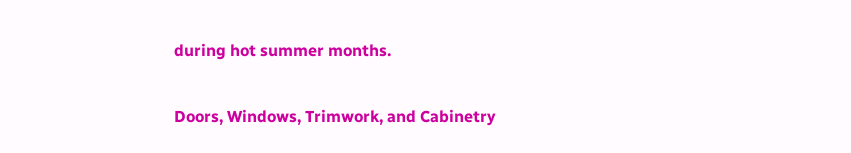during hot summer months.

Doors, Windows, Trimwork, and Cabinetry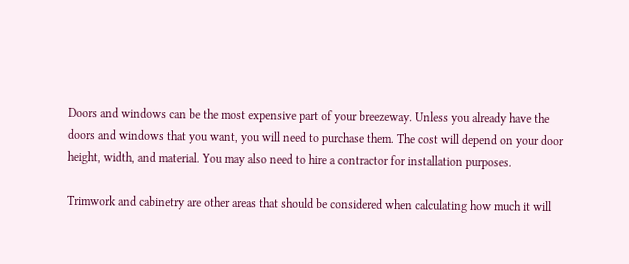Doors and windows can be the most expensive part of your breezeway. Unless you already have the doors and windows that you want, you will need to purchase them. The cost will depend on your door height, width, and material. You may also need to hire a contractor for installation purposes.

Trimwork and cabinetry are other areas that should be considered when calculating how much it will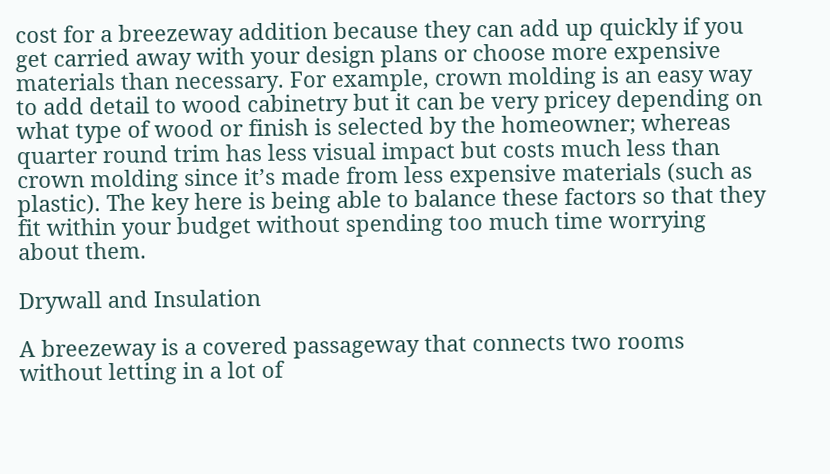cost for a breezeway addition because they can add up quickly if you get carried away with your design plans or choose more expensive materials than necessary. For example, crown molding is an easy way to add detail to wood cabinetry but it can be very pricey depending on what type of wood or finish is selected by the homeowner; whereas quarter round trim has less visual impact but costs much less than crown molding since it’s made from less expensive materials (such as plastic). The key here is being able to balance these factors so that they fit within your budget without spending too much time worrying about them.

Drywall and Insulation

A breezeway is a covered passageway that connects two rooms without letting in a lot of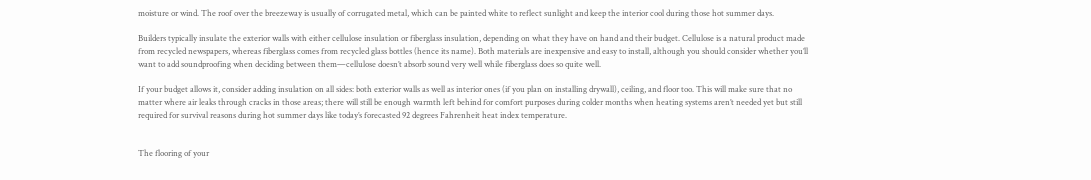moisture or wind. The roof over the breezeway is usually of corrugated metal, which can be painted white to reflect sunlight and keep the interior cool during those hot summer days.

Builders typically insulate the exterior walls with either cellulose insulation or fiberglass insulation, depending on what they have on hand and their budget. Cellulose is a natural product made from recycled newspapers, whereas fiberglass comes from recycled glass bottles (hence its name). Both materials are inexpensive and easy to install, although you should consider whether you’ll want to add soundproofing when deciding between them—cellulose doesn’t absorb sound very well while fiberglass does so quite well.

If your budget allows it, consider adding insulation on all sides: both exterior walls as well as interior ones (if you plan on installing drywall), ceiling, and floor too. This will make sure that no matter where air leaks through cracks in those areas; there will still be enough warmth left behind for comfort purposes during colder months when heating systems aren’t needed yet but still required for survival reasons during hot summer days like today’s forecasted 92 degrees Fahrenheit heat index temperature.


The flooring of your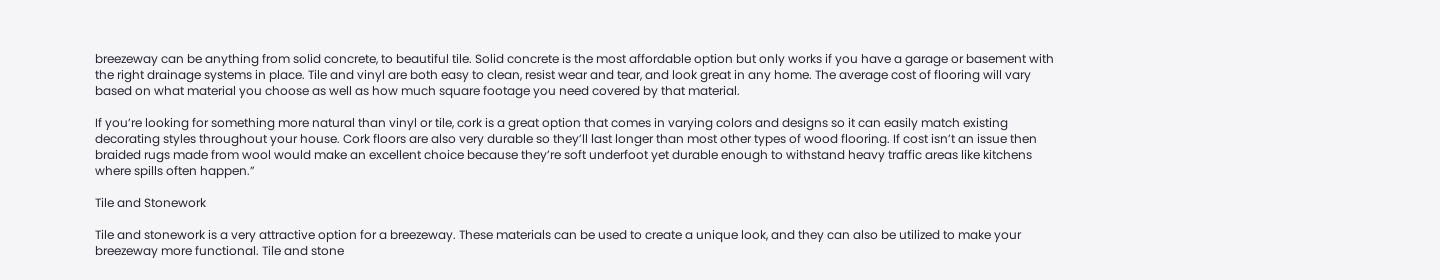breezeway can be anything from solid concrete, to beautiful tile. Solid concrete is the most affordable option but only works if you have a garage or basement with the right drainage systems in place. Tile and vinyl are both easy to clean, resist wear and tear, and look great in any home. The average cost of flooring will vary based on what material you choose as well as how much square footage you need covered by that material.

If you’re looking for something more natural than vinyl or tile, cork is a great option that comes in varying colors and designs so it can easily match existing decorating styles throughout your house. Cork floors are also very durable so they’ll last longer than most other types of wood flooring. If cost isn’t an issue then braided rugs made from wool would make an excellent choice because they’re soft underfoot yet durable enough to withstand heavy traffic areas like kitchens where spills often happen.”

Tile and Stonework

Tile and stonework is a very attractive option for a breezeway. These materials can be used to create a unique look, and they can also be utilized to make your breezeway more functional. Tile and stone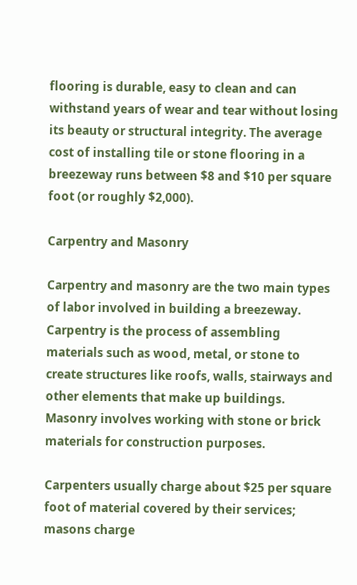flooring is durable, easy to clean and can withstand years of wear and tear without losing its beauty or structural integrity. The average cost of installing tile or stone flooring in a breezeway runs between $8 and $10 per square foot (or roughly $2,000).

Carpentry and Masonry

Carpentry and masonry are the two main types of labor involved in building a breezeway. Carpentry is the process of assembling materials such as wood, metal, or stone to create structures like roofs, walls, stairways and other elements that make up buildings. Masonry involves working with stone or brick materials for construction purposes.

Carpenters usually charge about $25 per square foot of material covered by their services; masons charge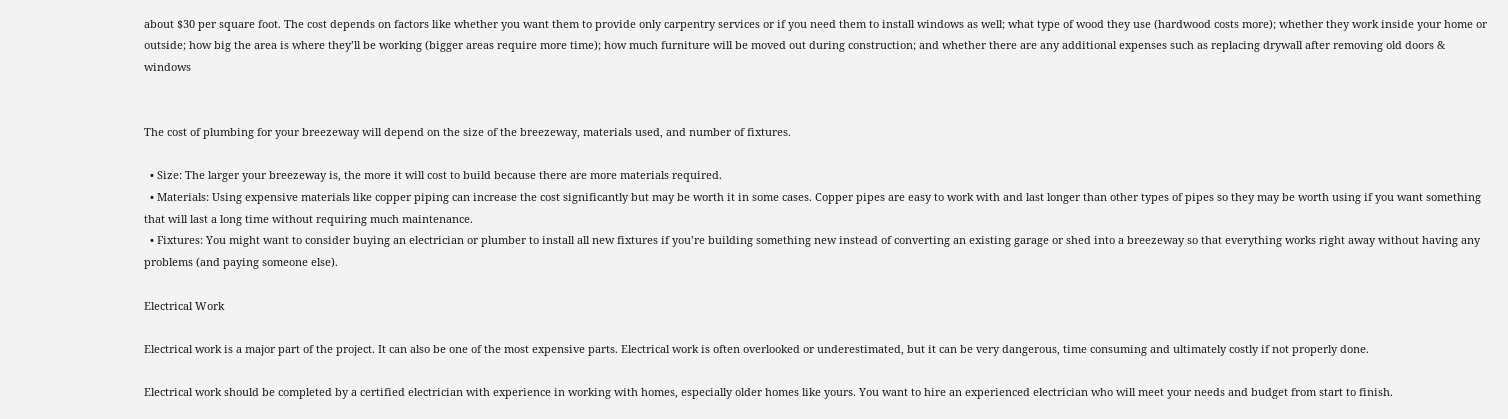about $30 per square foot. The cost depends on factors like whether you want them to provide only carpentry services or if you need them to install windows as well; what type of wood they use (hardwood costs more); whether they work inside your home or outside; how big the area is where they’ll be working (bigger areas require more time); how much furniture will be moved out during construction; and whether there are any additional expenses such as replacing drywall after removing old doors & windows


The cost of plumbing for your breezeway will depend on the size of the breezeway, materials used, and number of fixtures.

  • Size: The larger your breezeway is, the more it will cost to build because there are more materials required.
  • Materials: Using expensive materials like copper piping can increase the cost significantly but may be worth it in some cases. Copper pipes are easy to work with and last longer than other types of pipes so they may be worth using if you want something that will last a long time without requiring much maintenance.
  • Fixtures: You might want to consider buying an electrician or plumber to install all new fixtures if you’re building something new instead of converting an existing garage or shed into a breezeway so that everything works right away without having any problems (and paying someone else).

Electrical Work

Electrical work is a major part of the project. It can also be one of the most expensive parts. Electrical work is often overlooked or underestimated, but it can be very dangerous, time consuming and ultimately costly if not properly done.

Electrical work should be completed by a certified electrician with experience in working with homes, especially older homes like yours. You want to hire an experienced electrician who will meet your needs and budget from start to finish.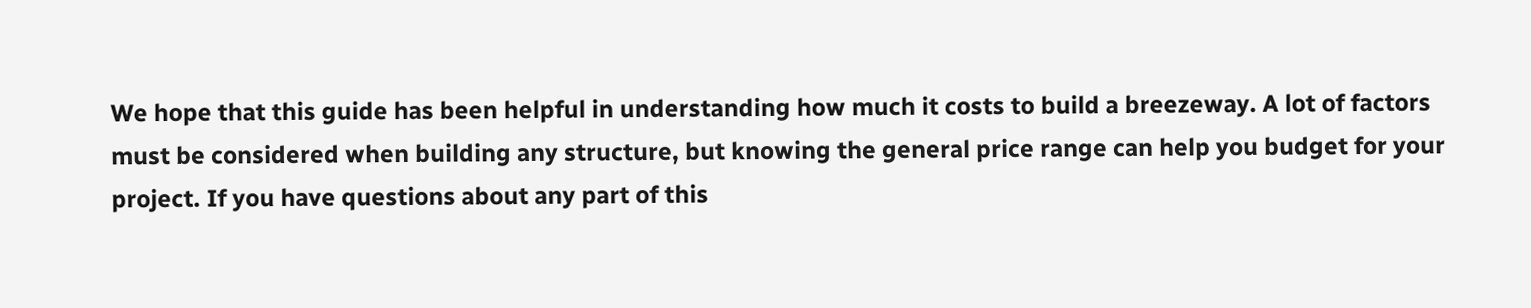We hope that this guide has been helpful in understanding how much it costs to build a breezeway. A lot of factors must be considered when building any structure, but knowing the general price range can help you budget for your project. If you have questions about any part of this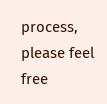process, please feel free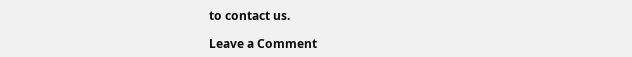to contact us.

Leave a Comment